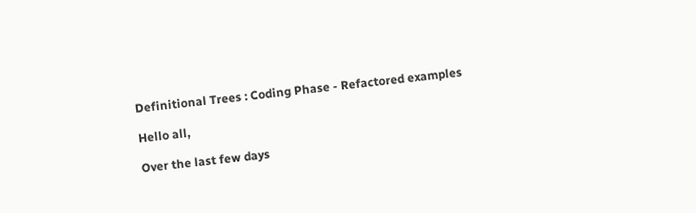Definitional Trees : Coding Phase - Refactored examples

Hello all,

Over the last few days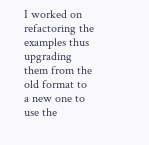I worked on refactoring the examples thus upgrading them from the old format to a new one to use the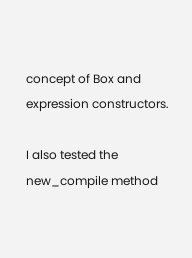concept of Box and expression constructors.

I also tested the new_compile method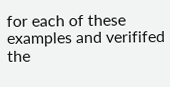for each of these examples and verififed the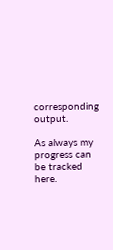corresponding output.

As always my progress can be tracked here.